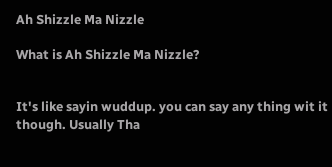Ah Shizzle Ma Nizzle

What is Ah Shizzle Ma Nizzle?


It's like sayin wuddup. you can say any thing wit it though. Usually Tha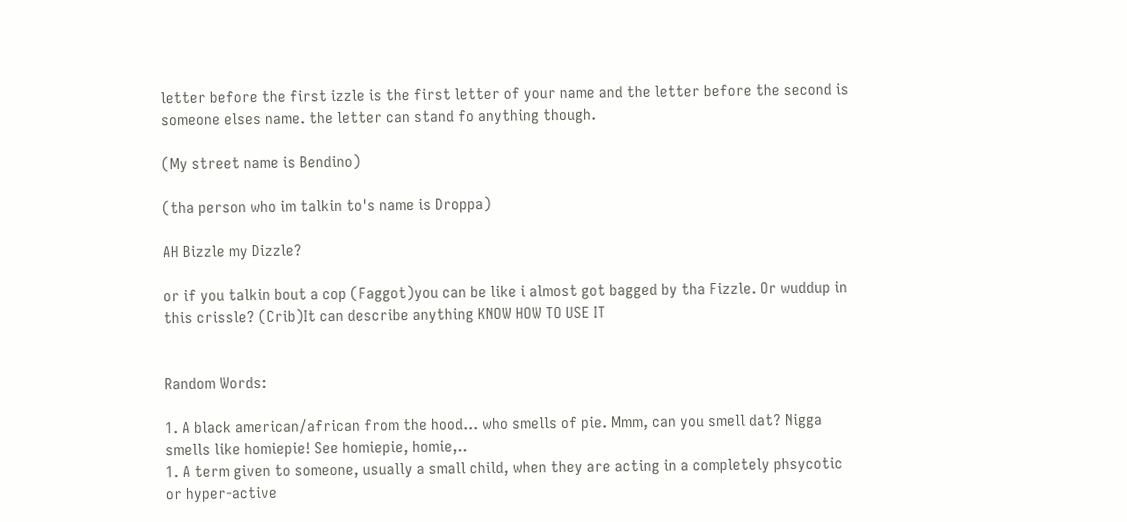letter before the first izzle is the first letter of your name and the letter before the second is someone elses name. the letter can stand fo anything though.

(My street name is Bendino)

(tha person who im talkin to's name is Droppa)

AH Bizzle my Dizzle?

or if you talkin bout a cop (Faggot)you can be like i almost got bagged by tha Fizzle. Or wuddup in this crissle? (Crib)It can describe anything KNOW HOW TO USE IT


Random Words:

1. A black american/african from the hood... who smells of pie. Mmm, can you smell dat? Nigga smells like homiepie! See homiepie, homie,..
1. A term given to someone, usually a small child, when they are acting in a completely phsycotic or hyper-active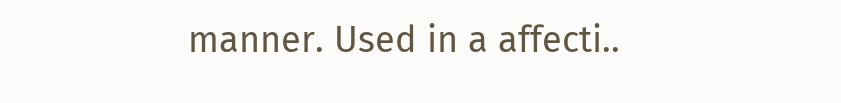manner. Used in a affecti..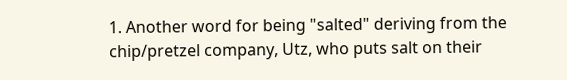1. Another word for being "salted" deriving from the chip/pretzel company, Utz, who puts salt on their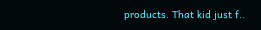products. That kid just f..